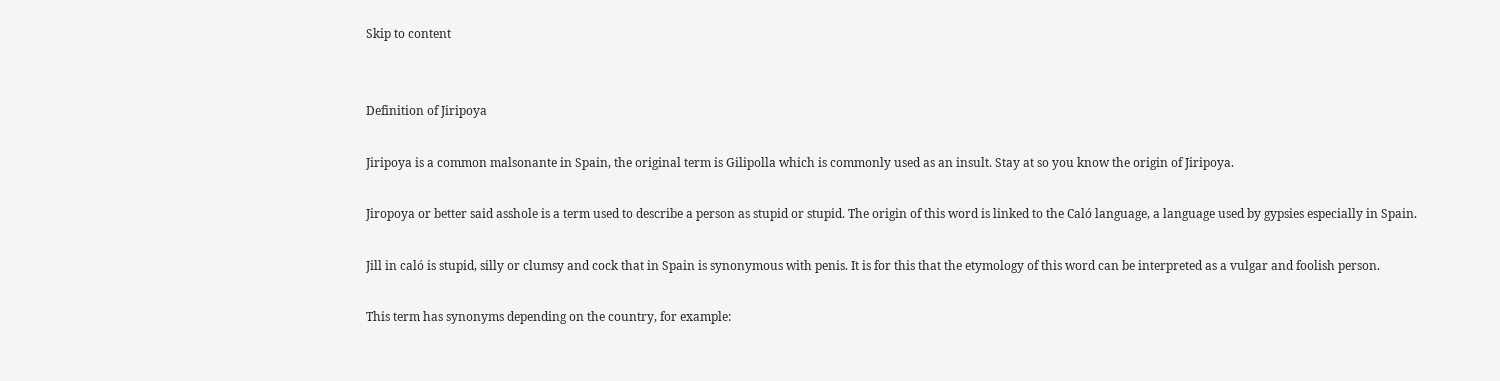Skip to content


Definition of Jiripoya

Jiripoya is a common malsonante in Spain, the original term is Gilipolla which is commonly used as an insult. Stay at so you know the origin of Jiripoya.

Jiropoya or better said asshole is a term used to describe a person as stupid or stupid. The origin of this word is linked to the Caló language, a language used by gypsies especially in Spain.

Jill in caló is stupid, silly or clumsy and cock that in Spain is synonymous with penis. It is for this that the etymology of this word can be interpreted as a vulgar and foolish person.

This term has synonyms depending on the country, for example: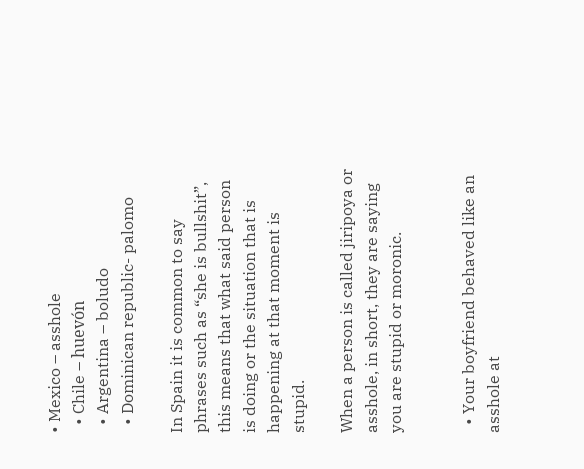• Mexico – asshole
  • Chile – huevón
  • Argentina – boludo
  • Dominican republic- palomo

In Spain it is common to say phrases such as “she is bullshit”, this means that what said person is doing or the situation that is happening at that moment is stupid.

When a person is called jiripoya or asshole, in short, they are saying you are stupid or moronic.


  • Your boyfriend behaved like an asshole at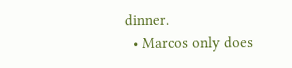dinner.
  • Marcos only does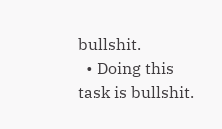bullshit.
  • Doing this task is bullshit.